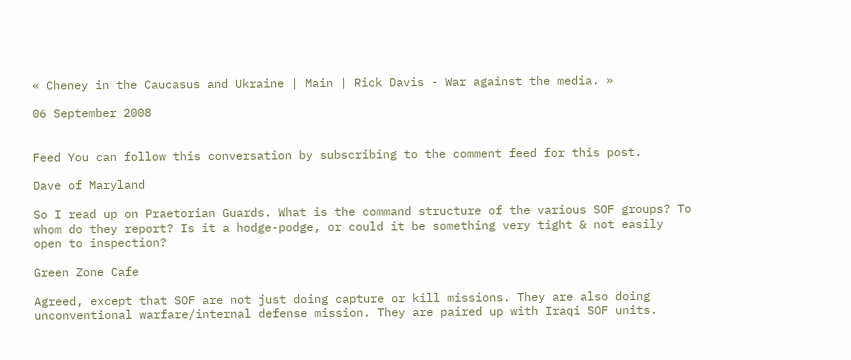« Cheney in the Caucasus and Ukraine | Main | Rick Davis - War against the media. »

06 September 2008


Feed You can follow this conversation by subscribing to the comment feed for this post.

Dave of Maryland

So I read up on Praetorian Guards. What is the command structure of the various SOF groups? To whom do they report? Is it a hodge-podge, or could it be something very tight & not easily open to inspection?

Green Zone Cafe

Agreed, except that SOF are not just doing capture or kill missions. They are also doing unconventional warfare/internal defense mission. They are paired up with Iraqi SOF units.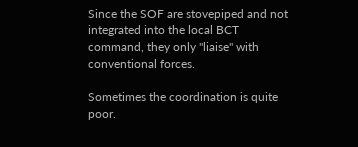Since the SOF are stovepiped and not integrated into the local BCT command, they only "liaise" with conventional forces.

Sometimes the coordination is quite poor.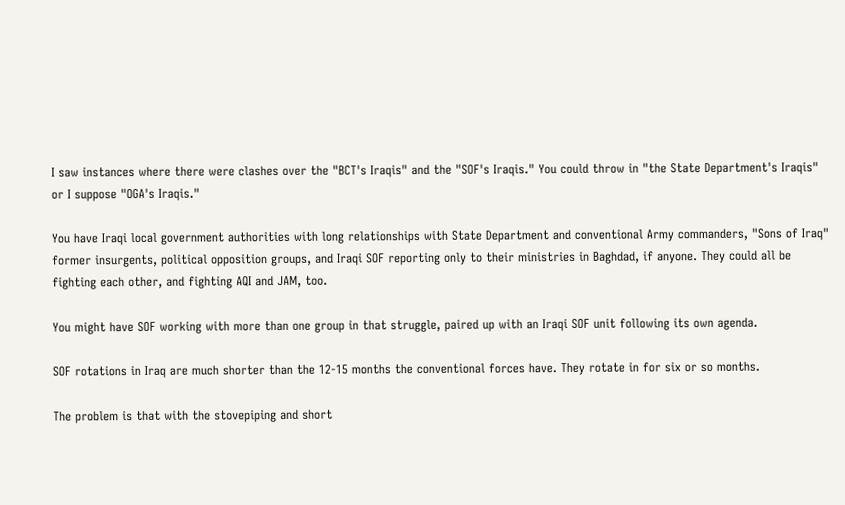I saw instances where there were clashes over the "BCT's Iraqis" and the "SOF's Iraqis." You could throw in "the State Department's Iraqis" or I suppose "OGA's Iraqis."

You have Iraqi local government authorities with long relationships with State Department and conventional Army commanders, "Sons of Iraq" former insurgents, political opposition groups, and Iraqi SOF reporting only to their ministries in Baghdad, if anyone. They could all be fighting each other, and fighting AQI and JAM, too.

You might have SOF working with more than one group in that struggle, paired up with an Iraqi SOF unit following its own agenda.

SOF rotations in Iraq are much shorter than the 12-15 months the conventional forces have. They rotate in for six or so months.

The problem is that with the stovepiping and short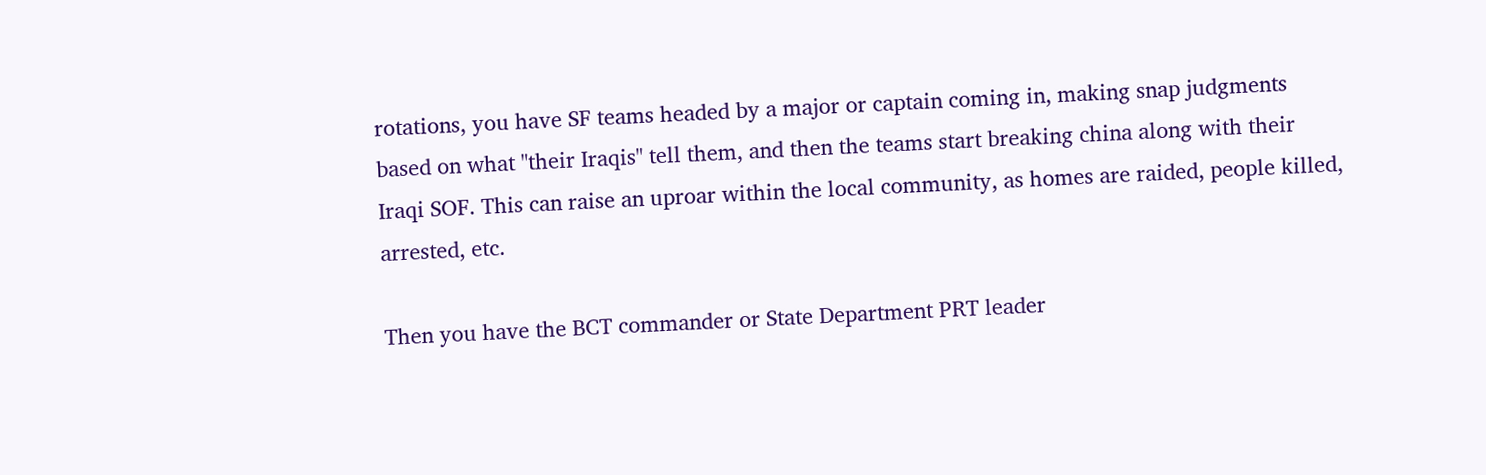rotations, you have SF teams headed by a major or captain coming in, making snap judgments based on what "their Iraqis" tell them, and then the teams start breaking china along with their Iraqi SOF. This can raise an uproar within the local community, as homes are raided, people killed, arrested, etc.

Then you have the BCT commander or State Department PRT leader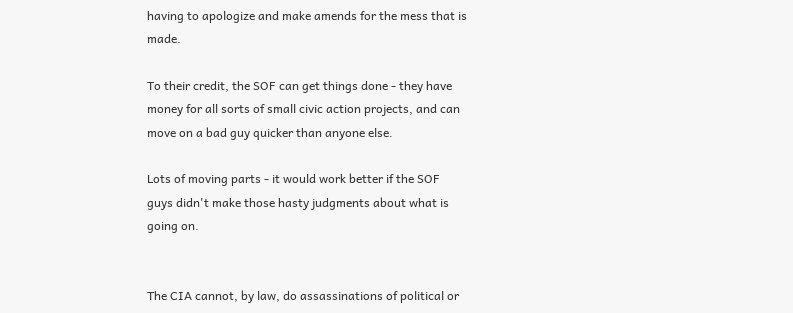having to apologize and make amends for the mess that is made.

To their credit, the SOF can get things done - they have money for all sorts of small civic action projects, and can move on a bad guy quicker than anyone else.

Lots of moving parts - it would work better if the SOF guys didn't make those hasty judgments about what is going on.


The CIA cannot, by law, do assassinations of political or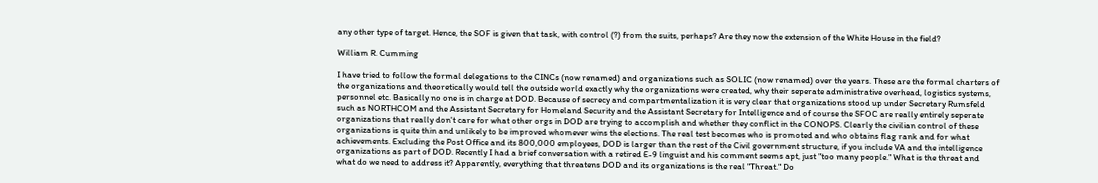any other type of target. Hence, the SOF is given that task, with control (?) from the suits, perhaps? Are they now the extension of the White House in the field?

William R. Cumming

I have tried to follow the formal delegations to the CINCs (now renamed) and organizations such as SOLIC (now renamed) over the years. These are the formal charters of the organizations and theoretically would tell the outside world exactly why the organizations were created, why their seperate administrative overhead, logistics systems, personnel etc. Basically no one is in charge at DOD. Because of secrecy and compartmentalization it is very clear that organizations stood up under Secretary Rumsfeld such as NORTHCOM and the Assistant Secretary for Homeland Security and the Assistant Secretary for Intelligence and of course the SFOC are really entirely seperate organizations that really don't care for what other orgs in DOD are trying to accomplish and whether they conflict in the CONOPS. Clearly the civilian control of these organizations is quite thin and unlikely to be improved whomever wins the elections. The real test becomes who is promoted and who obtains flag rank and for what achievements. Excluding the Post Office and its 800,000 employees, DOD is larger than the rest of the Civil government structure, if you include VA and the intelligence organizations as part of DOD. Recently I had a brief conversation with a retired E-9 linguist and his comment seems apt, just "too many people." What is the threat and what do we need to address it? Apparently, everything that threatens DOD and its organizations is the real "Threat." Do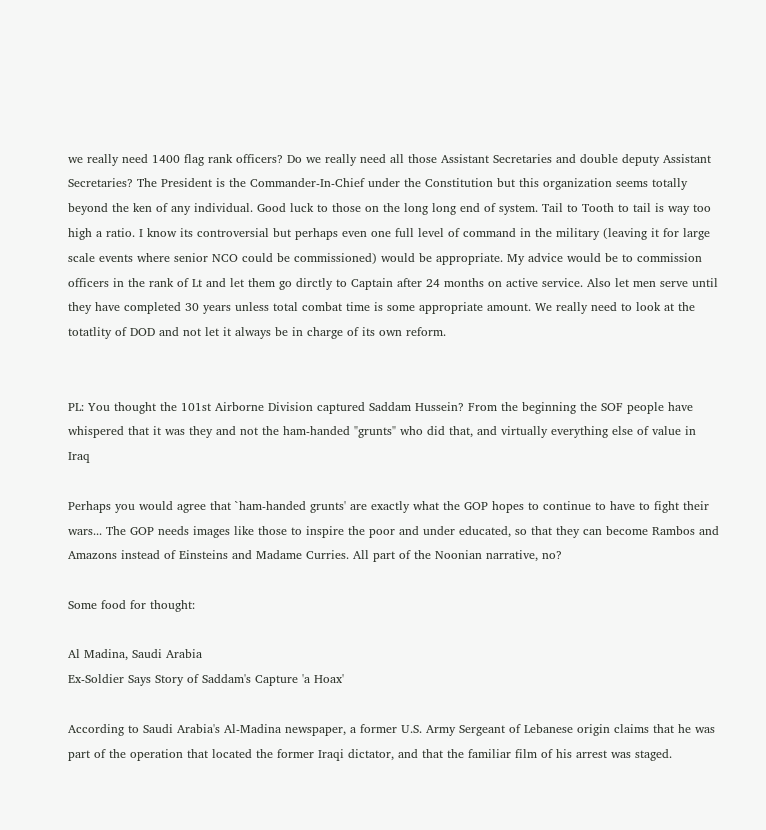we really need 1400 flag rank officers? Do we really need all those Assistant Secretaries and double deputy Assistant Secretaries? The President is the Commander-In-Chief under the Constitution but this organization seems totally beyond the ken of any individual. Good luck to those on the long long end of system. Tail to Tooth to tail is way too high a ratio. I know its controversial but perhaps even one full level of command in the military (leaving it for large scale events where senior NCO could be commissioned) would be appropriate. My advice would be to commission officers in the rank of Lt and let them go dirctly to Captain after 24 months on active service. Also let men serve until they have completed 30 years unless total combat time is some appropriate amount. We really need to look at the totatlity of DOD and not let it always be in charge of its own reform.


PL: You thought the 101st Airborne Division captured Saddam Hussein? From the beginning the SOF people have whispered that it was they and not the ham-handed "grunts" who did that, and virtually everything else of value in Iraq

Perhaps you would agree that `ham-handed grunts' are exactly what the GOP hopes to continue to have to fight their wars... The GOP needs images like those to inspire the poor and under educated, so that they can become Rambos and Amazons instead of Einsteins and Madame Curries. All part of the Noonian narrative, no?

Some food for thought:

Al Madina, Saudi Arabia
Ex-Soldier Says Story of Saddam's Capture 'a Hoax'

According to Saudi Arabia's Al-Madina newspaper, a former U.S. Army Sergeant of Lebanese origin claims that he was part of the operation that located the former Iraqi dictator, and that the familiar film of his arrest was staged.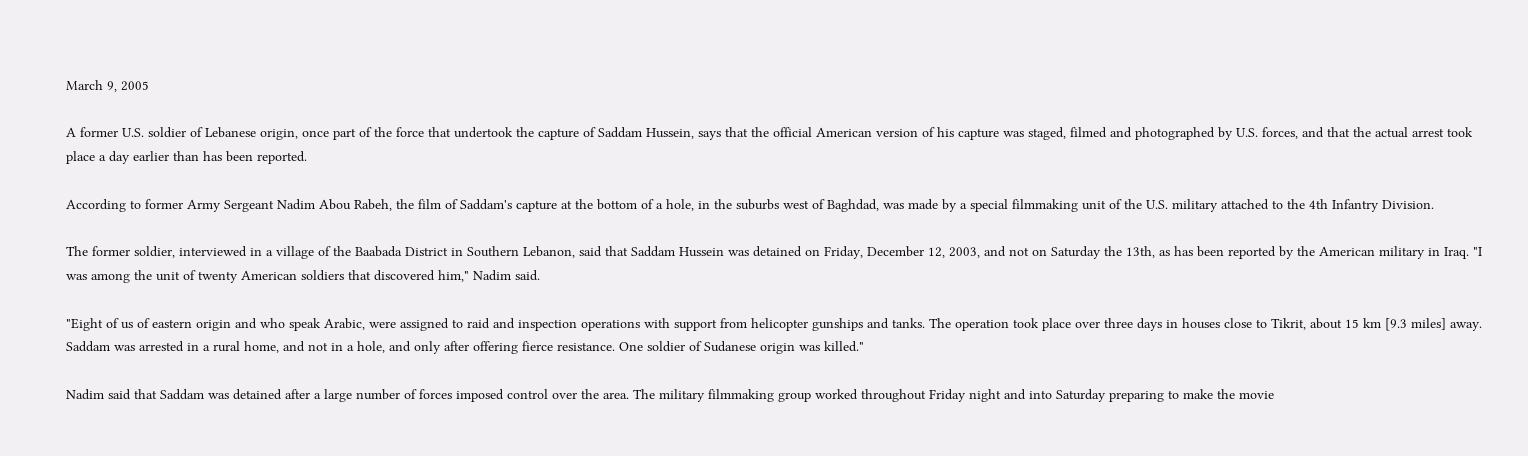March 9, 2005

A former U.S. soldier of Lebanese origin, once part of the force that undertook the capture of Saddam Hussein, says that the official American version of his capture was staged, filmed and photographed by U.S. forces, and that the actual arrest took place a day earlier than has been reported.

According to former Army Sergeant Nadim Abou Rabeh, the film of Saddam's capture at the bottom of a hole, in the suburbs west of Baghdad, was made by a special filmmaking unit of the U.S. military attached to the 4th Infantry Division.

The former soldier, interviewed in a village of the Baabada District in Southern Lebanon, said that Saddam Hussein was detained on Friday, December 12, 2003, and not on Saturday the 13th, as has been reported by the American military in Iraq. "I was among the unit of twenty American soldiers that discovered him," Nadim said.

"Eight of us of eastern origin and who speak Arabic, were assigned to raid and inspection operations with support from helicopter gunships and tanks. The operation took place over three days in houses close to Tikrit, about 15 km [9.3 miles] away. Saddam was arrested in a rural home, and not in a hole, and only after offering fierce resistance. One soldier of Sudanese origin was killed."

Nadim said that Saddam was detained after a large number of forces imposed control over the area. The military filmmaking group worked throughout Friday night and into Saturday preparing to make the movie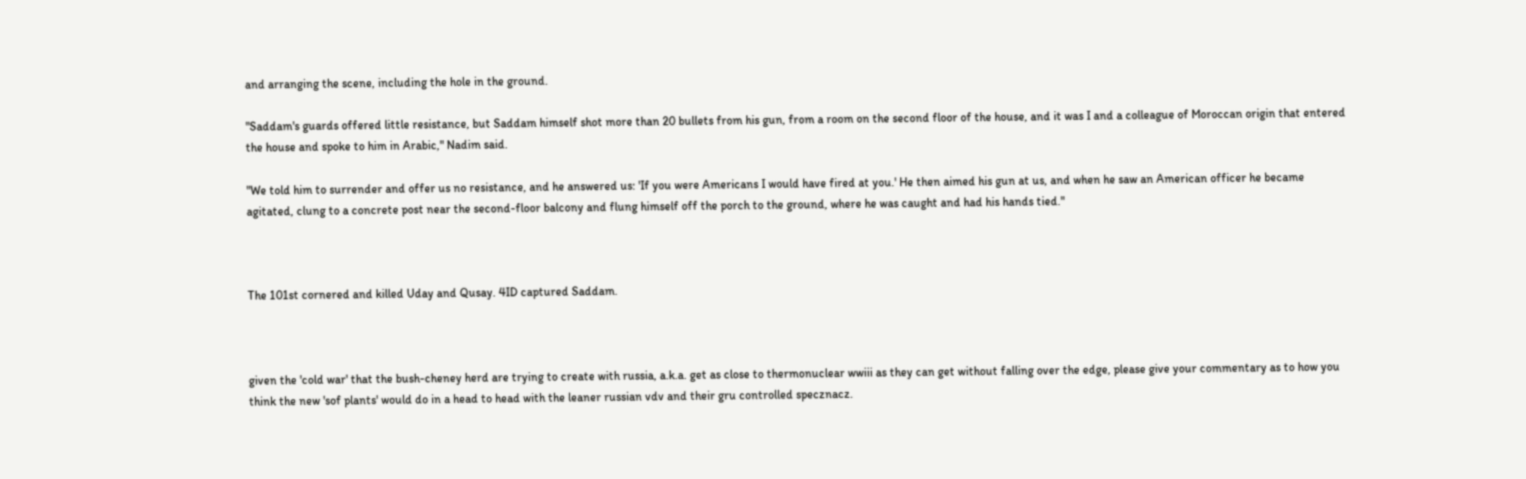and arranging the scene, including the hole in the ground.

"Saddam's guards offered little resistance, but Saddam himself shot more than 20 bullets from his gun, from a room on the second floor of the house, and it was I and a colleague of Moroccan origin that entered the house and spoke to him in Arabic," Nadim said.

"We told him to surrender and offer us no resistance, and he answered us: 'If you were Americans I would have fired at you.' He then aimed his gun at us, and when he saw an American officer he became agitated, clung to a concrete post near the second-floor balcony and flung himself off the porch to the ground, where he was caught and had his hands tied."



The 101st cornered and killed Uday and Qusay. 4ID captured Saddam.



given the 'cold war' that the bush-cheney herd are trying to create with russia, a.k.a. get as close to thermonuclear wwiii as they can get without falling over the edge, please give your commentary as to how you think the new 'sof plants' would do in a head to head with the leaner russian vdv and their gru controlled specznacz.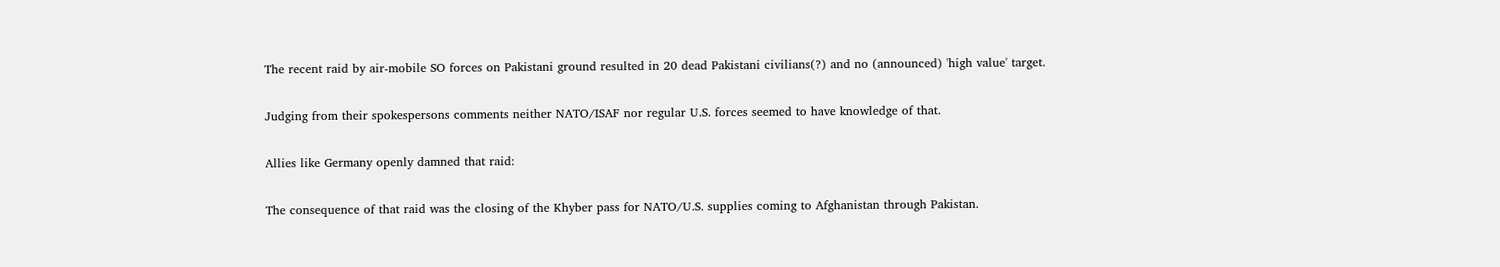The recent raid by air-mobile SO forces on Pakistani ground resulted in 20 dead Pakistani civilians(?) and no (announced) 'high value' target.

Judging from their spokespersons comments neither NATO/ISAF nor regular U.S. forces seemed to have knowledge of that.

Allies like Germany openly damned that raid:

The consequence of that raid was the closing of the Khyber pass for NATO/U.S. supplies coming to Afghanistan through Pakistan.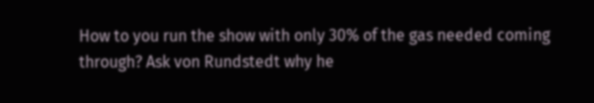How to you run the show with only 30% of the gas needed coming through? Ask von Rundstedt why he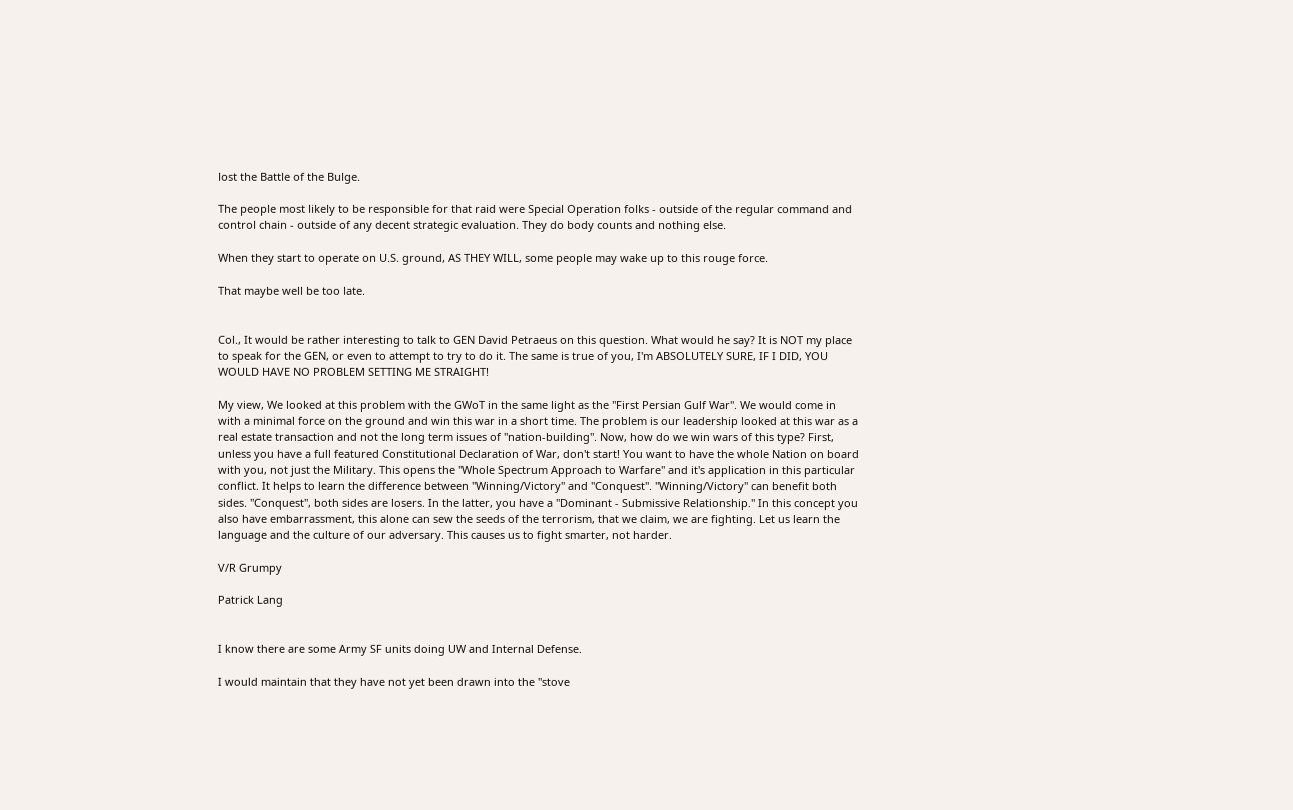lost the Battle of the Bulge.

The people most likely to be responsible for that raid were Special Operation folks - outside of the regular command and control chain - outside of any decent strategic evaluation. They do body counts and nothing else.

When they start to operate on U.S. ground, AS THEY WILL, some people may wake up to this rouge force.

That maybe well be too late.


Col., It would be rather interesting to talk to GEN David Petraeus on this question. What would he say? It is NOT my place to speak for the GEN, or even to attempt to try to do it. The same is true of you, I'm ABSOLUTELY SURE, IF I DID, YOU WOULD HAVE NO PROBLEM SETTING ME STRAIGHT!

My view, We looked at this problem with the GWoT in the same light as the "First Persian Gulf War". We would come in with a minimal force on the ground and win this war in a short time. The problem is our leadership looked at this war as a real estate transaction and not the long term issues of "nation-building". Now, how do we win wars of this type? First, unless you have a full featured Constitutional Declaration of War, don't start! You want to have the whole Nation on board with you, not just the Military. This opens the "Whole Spectrum Approach to Warfare" and it's application in this particular conflict. It helps to learn the difference between "Winning/Victory" and "Conquest". "Winning/Victory" can benefit both sides. "Conquest", both sides are losers. In the latter, you have a "Dominant - Submissive Relationship." In this concept you also have embarrassment, this alone can sew the seeds of the terrorism, that we claim, we are fighting. Let us learn the language and the culture of our adversary. This causes us to fight smarter, not harder.

V/R Grumpy

Patrick Lang


I know there are some Army SF units doing UW and Internal Defense.

I would maintain that they have not yet been drawn into the "stove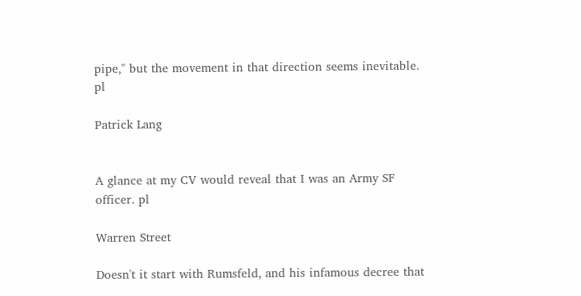pipe," but the movement in that direction seems inevitable. pl

Patrick Lang


A glance at my CV would reveal that I was an Army SF officer. pl

Warren Street

Doesn't it start with Rumsfeld, and his infamous decree that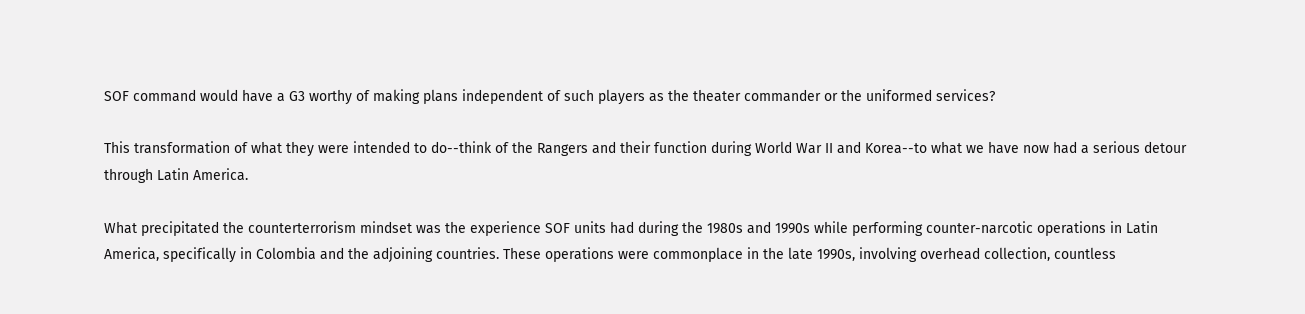SOF command would have a G3 worthy of making plans independent of such players as the theater commander or the uniformed services?

This transformation of what they were intended to do--think of the Rangers and their function during World War II and Korea--to what we have now had a serious detour through Latin America.

What precipitated the counterterrorism mindset was the experience SOF units had during the 1980s and 1990s while performing counter-narcotic operations in Latin America, specifically in Colombia and the adjoining countries. These operations were commonplace in the late 1990s, involving overhead collection, countless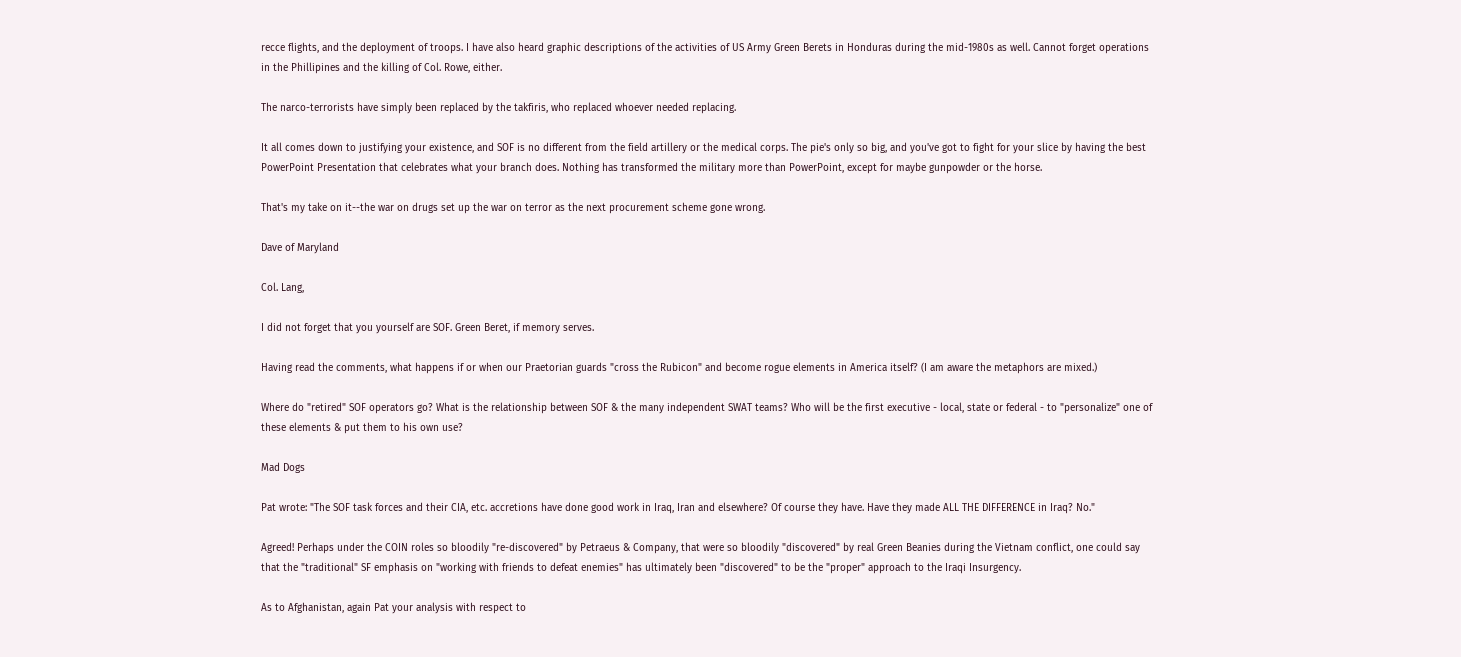recce flights, and the deployment of troops. I have also heard graphic descriptions of the activities of US Army Green Berets in Honduras during the mid-1980s as well. Cannot forget operations in the Phillipines and the killing of Col. Rowe, either.

The narco-terrorists have simply been replaced by the takfiris, who replaced whoever needed replacing.

It all comes down to justifying your existence, and SOF is no different from the field artillery or the medical corps. The pie's only so big, and you've got to fight for your slice by having the best PowerPoint Presentation that celebrates what your branch does. Nothing has transformed the military more than PowerPoint, except for maybe gunpowder or the horse.

That's my take on it--the war on drugs set up the war on terror as the next procurement scheme gone wrong.

Dave of Maryland

Col. Lang,

I did not forget that you yourself are SOF. Green Beret, if memory serves.

Having read the comments, what happens if or when our Praetorian guards "cross the Rubicon" and become rogue elements in America itself? (I am aware the metaphors are mixed.)

Where do "retired" SOF operators go? What is the relationship between SOF & the many independent SWAT teams? Who will be the first executive - local, state or federal - to "personalize" one of these elements & put them to his own use?

Mad Dogs

Pat wrote: "The SOF task forces and their CIA, etc. accretions have done good work in Iraq, Iran and elsewhere? Of course they have. Have they made ALL THE DIFFERENCE in Iraq? No."

Agreed! Perhaps under the COIN roles so bloodily "re-discovered" by Petraeus & Company, that were so bloodily "discovered" by real Green Beanies during the Vietnam conflict, one could say that the "traditional" SF emphasis on "working with friends to defeat enemies" has ultimately been "discovered" to be the "proper" approach to the Iraqi Insurgency.

As to Afghanistan, again Pat your analysis with respect to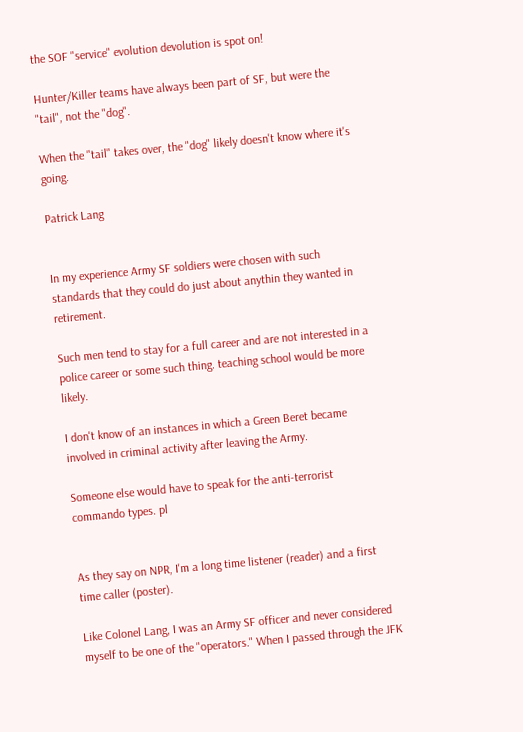the SOF "service" evolution devolution is spot on!

Hunter/Killer teams have always been part of SF, but were the "tail", not the "dog".

When the "tail" takes over, the "dog" likely doesn't know where it's going.

Patrick Lang


In my experience Army SF soldiers were chosen with such standards that they could do just about anythin they wanted in retirement.

Such men tend to stay for a full career and are not interested in a police career or some such thing. teaching school would be more likely.

I don't know of an instances in which a Green Beret became involved in criminal activity after leaving the Army.

Someone else would have to speak for the anti-terrorist commando types. pl


As they say on NPR, I'm a long time listener (reader) and a first time caller (poster).

Like Colonel Lang, I was an Army SF officer and never considered myself to be one of the "operators." When I passed through the JFK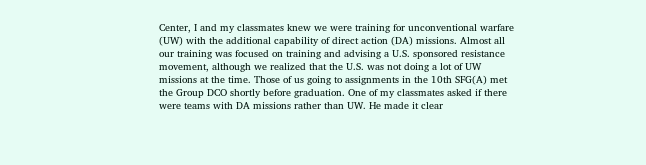Center, I and my classmates knew we were training for unconventional warfare (UW) with the additional capability of direct action (DA) missions. Almost all our training was focused on training and advising a U.S. sponsored resistance movement, although we realized that the U.S. was not doing a lot of UW missions at the time. Those of us going to assignments in the 10th SFG(A) met the Group DCO shortly before graduation. One of my classmates asked if there were teams with DA missions rather than UW. He made it clear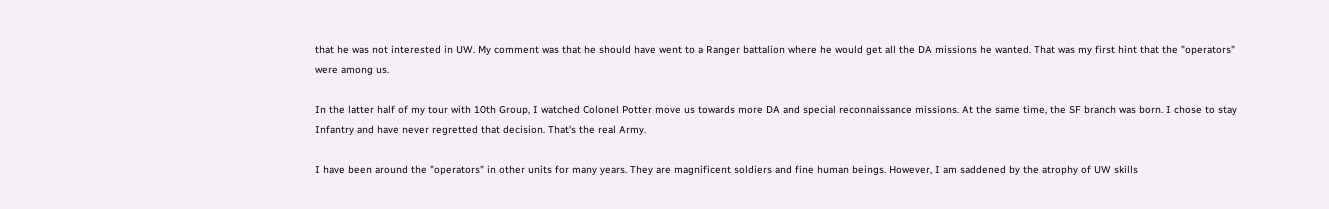that he was not interested in UW. My comment was that he should have went to a Ranger battalion where he would get all the DA missions he wanted. That was my first hint that the "operators" were among us.

In the latter half of my tour with 10th Group, I watched Colonel Potter move us towards more DA and special reconnaissance missions. At the same time, the SF branch was born. I chose to stay Infantry and have never regretted that decision. That's the real Army.

I have been around the "operators" in other units for many years. They are magnificent soldiers and fine human beings. However, I am saddened by the atrophy of UW skills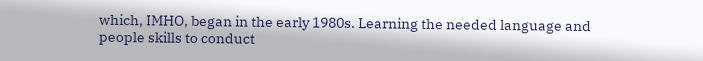which, IMHO, began in the early 1980s. Learning the needed language and people skills to conduct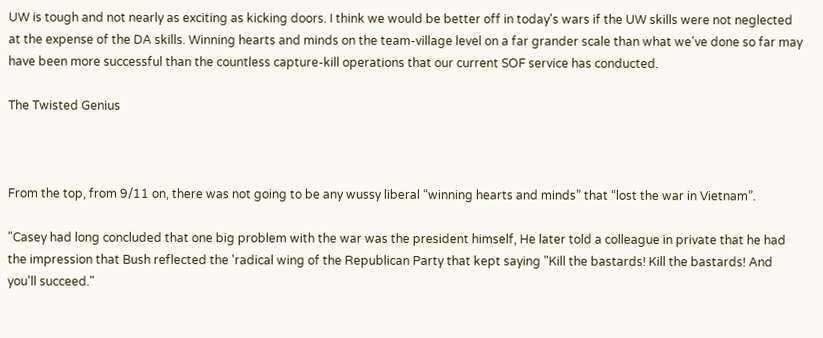UW is tough and not nearly as exciting as kicking doors. I think we would be better off in today's wars if the UW skills were not neglected at the expense of the DA skills. Winning hearts and minds on the team-village level on a far grander scale than what we've done so far may have been more successful than the countless capture-kill operations that our current SOF service has conducted.

The Twisted Genius



From the top, from 9/11 on, there was not going to be any wussy liberal “winning hearts and minds” that “lost the war in Vietnam”.

"Casey had long concluded that one big problem with the war was the president himself, He later told a colleague in private that he had the impression that Bush reflected the 'radical wing of the Republican Party that kept saying "Kill the bastards! Kill the bastards! And you'll succeed."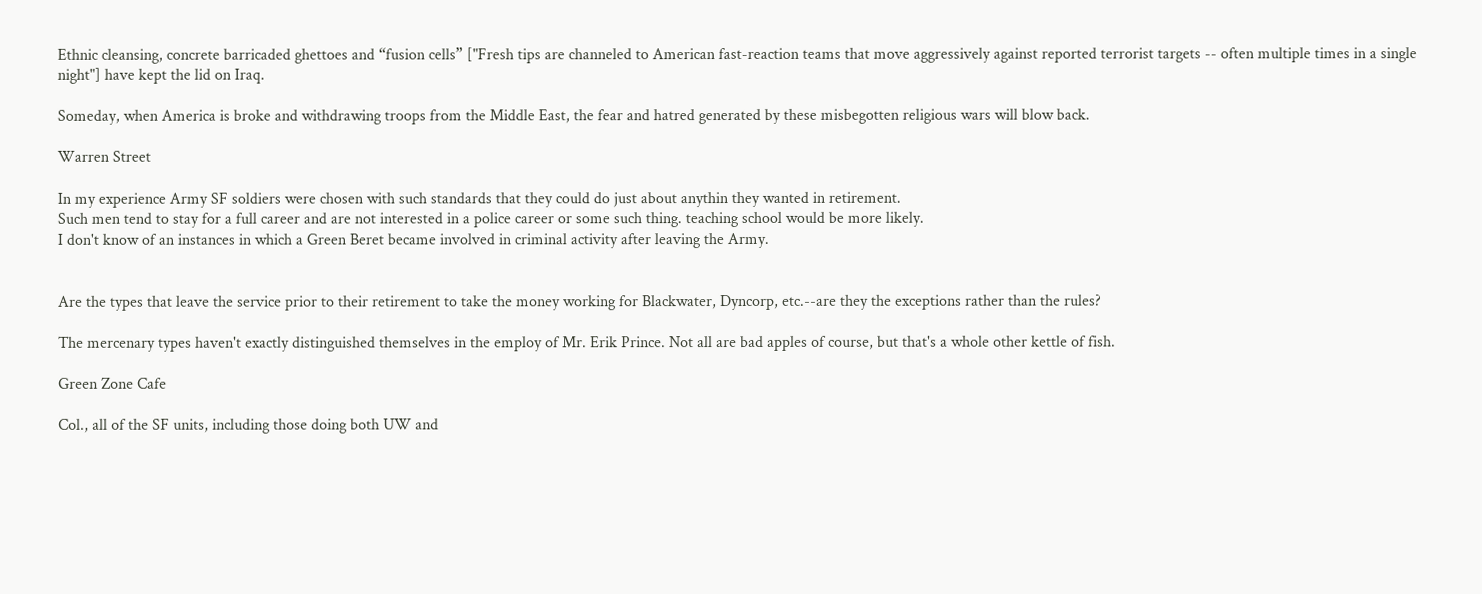Ethnic cleansing, concrete barricaded ghettoes and “fusion cells” ["Fresh tips are channeled to American fast-reaction teams that move aggressively against reported terrorist targets -- often multiple times in a single night"] have kept the lid on Iraq.

Someday, when America is broke and withdrawing troops from the Middle East, the fear and hatred generated by these misbegotten religious wars will blow back.

Warren Street

In my experience Army SF soldiers were chosen with such standards that they could do just about anythin they wanted in retirement.
Such men tend to stay for a full career and are not interested in a police career or some such thing. teaching school would be more likely.
I don't know of an instances in which a Green Beret became involved in criminal activity after leaving the Army.


Are the types that leave the service prior to their retirement to take the money working for Blackwater, Dyncorp, etc.--are they the exceptions rather than the rules?

The mercenary types haven't exactly distinguished themselves in the employ of Mr. Erik Prince. Not all are bad apples of course, but that's a whole other kettle of fish.

Green Zone Cafe

Col., all of the SF units, including those doing both UW and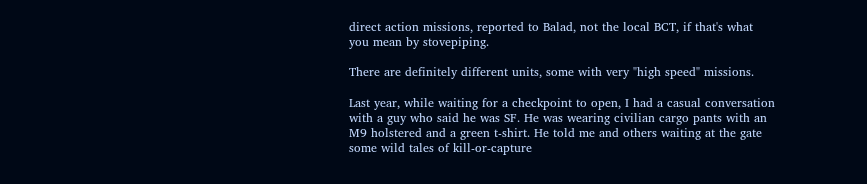direct action missions, reported to Balad, not the local BCT, if that's what you mean by stovepiping.

There are definitely different units, some with very "high speed" missions.

Last year, while waiting for a checkpoint to open, I had a casual conversation with a guy who said he was SF. He was wearing civilian cargo pants with an M9 holstered and a green t-shirt. He told me and others waiting at the gate some wild tales of kill-or-capture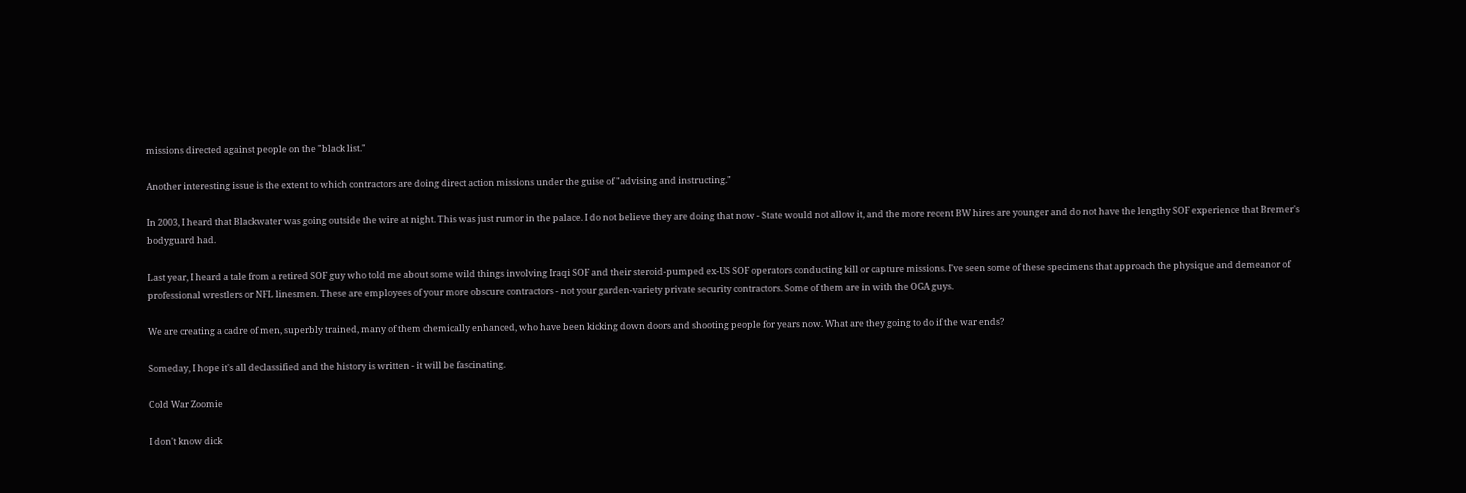missions directed against people on the "black list."

Another interesting issue is the extent to which contractors are doing direct action missions under the guise of "advising and instructing."

In 2003, I heard that Blackwater was going outside the wire at night. This was just rumor in the palace. I do not believe they are doing that now - State would not allow it, and the more recent BW hires are younger and do not have the lengthy SOF experience that Bremer's bodyguard had.

Last year, I heard a tale from a retired SOF guy who told me about some wild things involving Iraqi SOF and their steroid-pumped ex-US SOF operators conducting kill or capture missions. I've seen some of these specimens that approach the physique and demeanor of professional wrestlers or NFL linesmen. These are employees of your more obscure contractors - not your garden-variety private security contractors. Some of them are in with the OGA guys.

We are creating a cadre of men, superbly trained, many of them chemically enhanced, who have been kicking down doors and shooting people for years now. What are they going to do if the war ends?

Someday, I hope it's all declassified and the history is written - it will be fascinating.

Cold War Zoomie

I don't know dick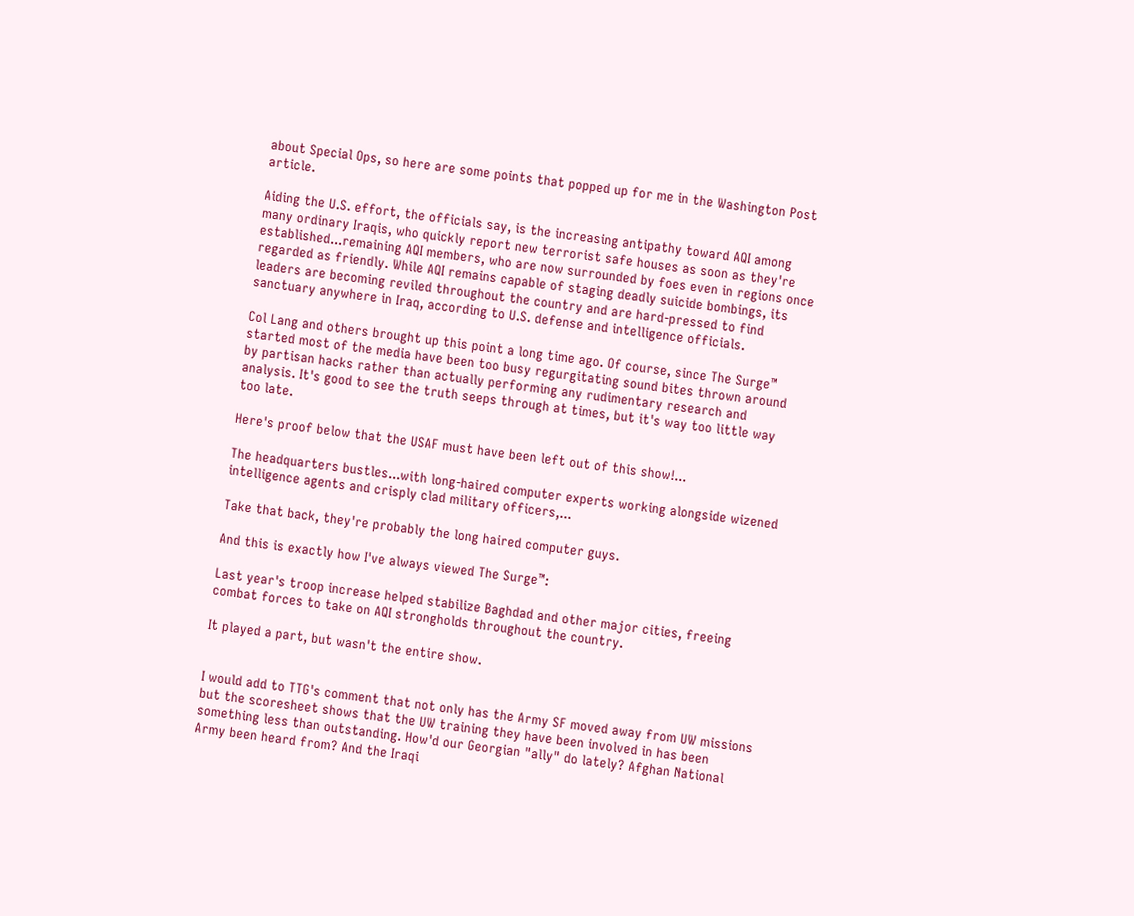about Special Ops, so here are some points that popped up for me in the Washington Post article.

Aiding the U.S. effort, the officials say, is the increasing antipathy toward AQI among many ordinary Iraqis, who quickly report new terrorist safe houses as soon as they're established...remaining AQI members, who are now surrounded by foes even in regions once regarded as friendly. While AQI remains capable of staging deadly suicide bombings, its leaders are becoming reviled throughout the country and are hard-pressed to find sanctuary anywhere in Iraq, according to U.S. defense and intelligence officials.

Col Lang and others brought up this point a long time ago. Of course, since The Surge™ started most of the media have been too busy regurgitating sound bites thrown around by partisan hacks rather than actually performing any rudimentary research and analysis. It's good to see the truth seeps through at times, but it's way too little way too late.

Here's proof below that the USAF must have been left out of this show!...

The headquarters bustles...with long-haired computer experts working alongside wizened intelligence agents and crisply clad military officers,...

Take that back, they're probably the long haired computer guys.

And this is exactly how I've always viewed The Surge™:

Last year's troop increase helped stabilize Baghdad and other major cities, freeing combat forces to take on AQI strongholds throughout the country.

It played a part, but wasn't the entire show.


I would add to TTG's comment that not only has the Army SF moved away from UW missions but the scoresheet shows that the UW training they have been involved in has been something less than outstanding. How'd our Georgian "ally" do lately? Afghan National Army been heard from? And the Iraqi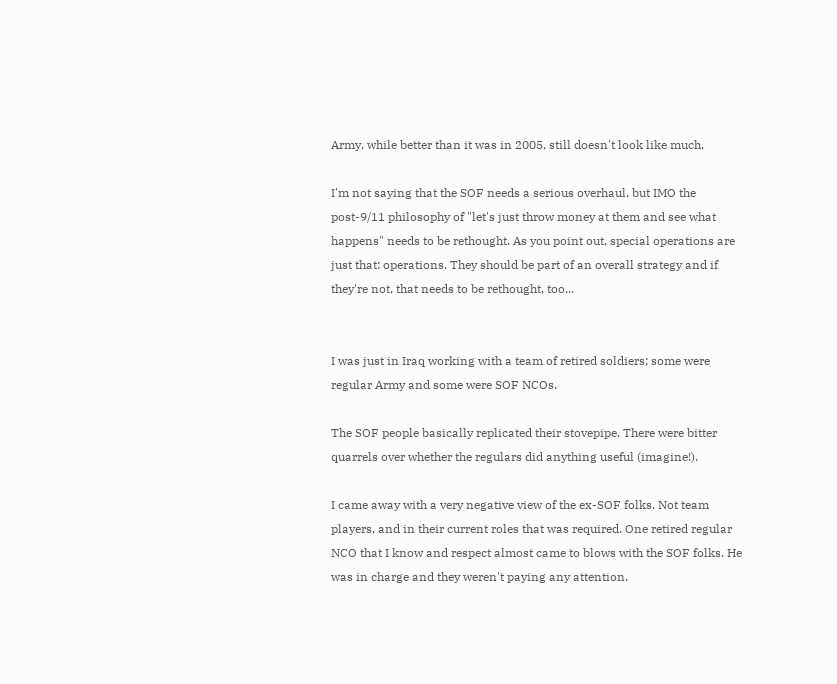Army, while better than it was in 2005, still doesn't look like much.

I'm not saying that the SOF needs a serious overhaul, but IMO the post-9/11 philosophy of "let's just throw money at them and see what happens" needs to be rethought. As you point out, special operations are just that: operations. They should be part of an overall strategy and if they're not, that needs to be rethought, too...


I was just in Iraq working with a team of retired soldiers; some were regular Army and some were SOF NCOs.

The SOF people basically replicated their stovepipe. There were bitter quarrels over whether the regulars did anything useful (imagine!).

I came away with a very negative view of the ex-SOF folks. Not team players, and in their current roles that was required. One retired regular NCO that I know and respect almost came to blows with the SOF folks. He was in charge and they weren't paying any attention.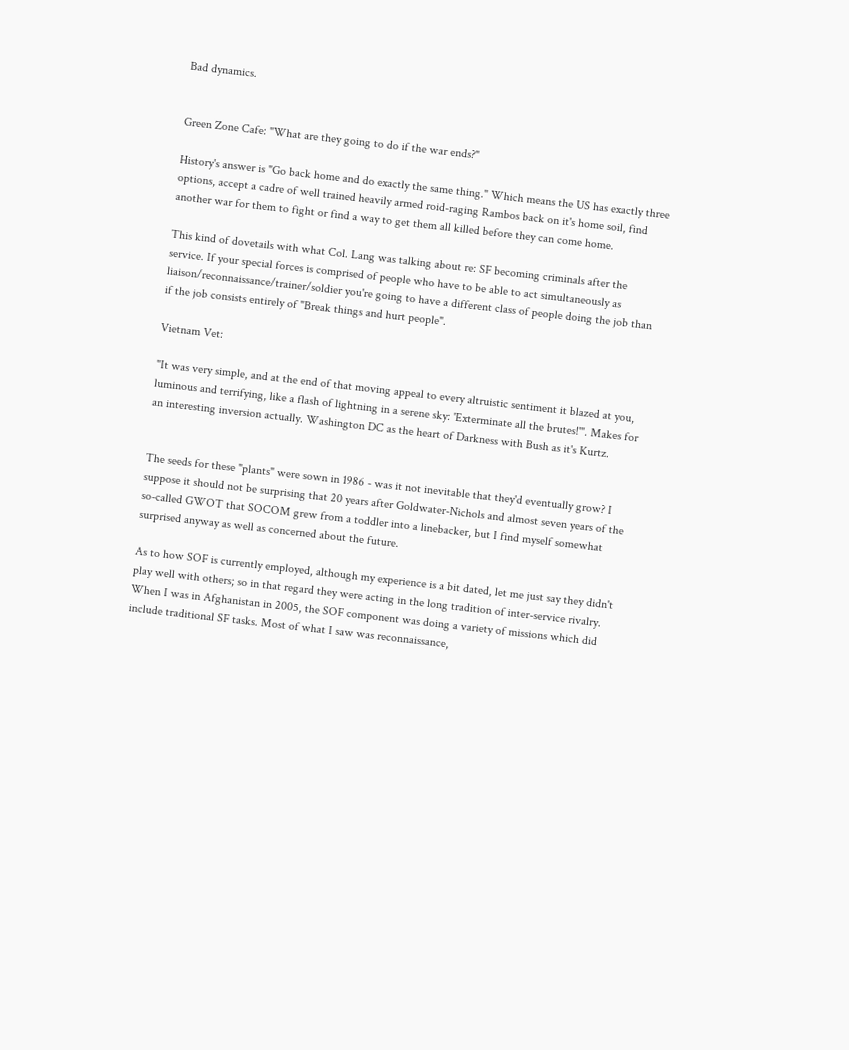Bad dynamics.


Green Zone Cafe: "What are they going to do if the war ends?"

History's answer is "Go back home and do exactly the same thing." Which means the US has exactly three options, accept a cadre of well trained heavily armed roid-raging Rambos back on it's home soil, find another war for them to fight or find a way to get them all killed before they can come home.

This kind of dovetails with what Col. Lang was talking about re: SF becoming criminals after the service. If your special forces is comprised of people who have to be able to act simultaneously as liaison/reconnaissance/trainer/soldier you're going to have a different class of people doing the job than if the job consists entirely of "Break things and hurt people".

Vietnam Vet:

"It was very simple, and at the end of that moving appeal to every altruistic sentiment it blazed at you, luminous and terrifying, like a flash of lightning in a serene sky: 'Exterminate all the brutes!'". Makes for an interesting inversion actually. Washington DC as the heart of Darkness with Bush as it's Kurtz.


The seeds for these "plants" were sown in 1986 - was it not inevitable that they'd eventually grow? I suppose it should not be surprising that 20 years after Goldwater-Nichols and almost seven years of the so-called GWOT that SOCOM grew from a toddler into a linebacker, but I find myself somewhat surprised anyway as well as concerned about the future.

As to how SOF is currently employed, although my experience is a bit dated, let me just say they didn't play well with others; so in that regard they were acting in the long tradition of inter-service rivalry. When I was in Afghanistan in 2005, the SOF component was doing a variety of missions which did include traditional SF tasks. Most of what I saw was reconnaissance,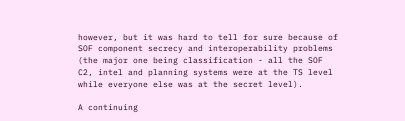however, but it was hard to tell for sure because of SOF component secrecy and interoperability problems (the major one being classification - all the SOF C2, intel and planning systems were at the TS level while everyone else was at the secret level).

A continuing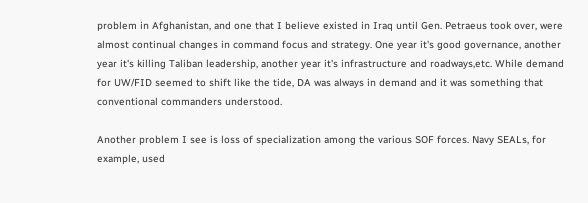problem in Afghanistan, and one that I believe existed in Iraq until Gen. Petraeus took over, were almost continual changes in command focus and strategy. One year it's good governance, another year it's killing Taliban leadership, another year it's infrastructure and roadways,etc. While demand for UW/FID seemed to shift like the tide, DA was always in demand and it was something that conventional commanders understood.

Another problem I see is loss of specialization among the various SOF forces. Navy SEALs, for example, used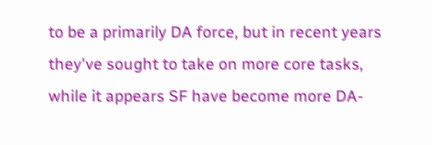to be a primarily DA force, but in recent years they've sought to take on more core tasks, while it appears SF have become more DA-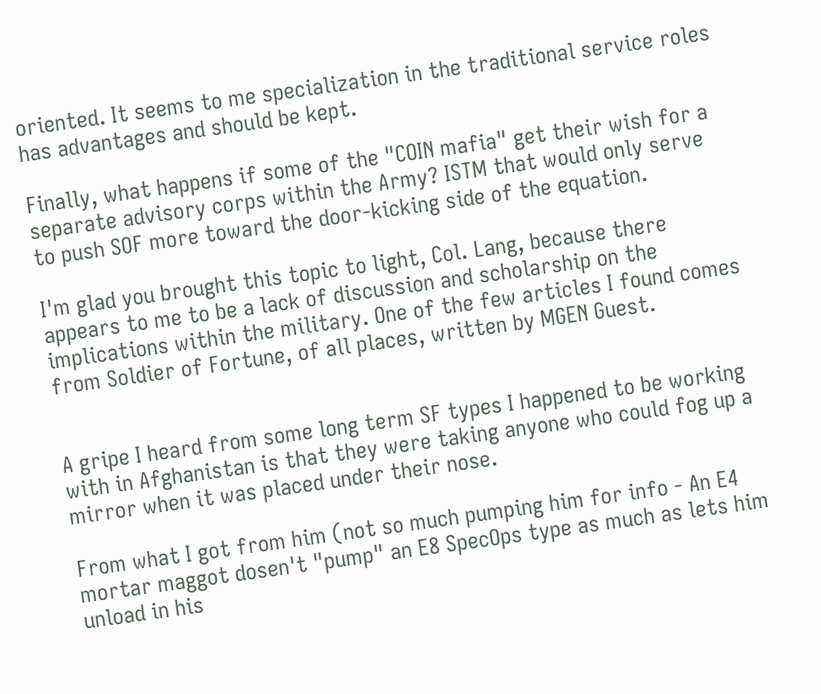oriented. It seems to me specialization in the traditional service roles has advantages and should be kept.

Finally, what happens if some of the "COIN mafia" get their wish for a separate advisory corps within the Army? ISTM that would only serve to push SOF more toward the door-kicking side of the equation.

I'm glad you brought this topic to light, Col. Lang, because there appears to me to be a lack of discussion and scholarship on the implications within the military. One of the few articles I found comes from Soldier of Fortune, of all places, written by MGEN Guest.


A gripe I heard from some long term SF types I happened to be working with in Afghanistan is that they were taking anyone who could fog up a mirror when it was placed under their nose.

From what I got from him (not so much pumping him for info - An E4 mortar maggot dosen't "pump" an E8 SpecOps type as much as lets him unload in his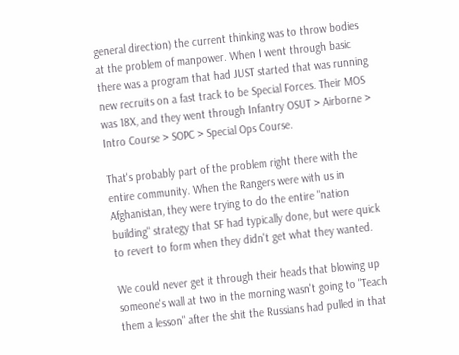general direction) the current thinking was to throw bodies at the problem of manpower. When I went through basic there was a program that had JUST started that was running new recruits on a fast track to be Special Forces. Their MOS was 18X, and they went through Infantry OSUT > Airborne > Intro Course > SOPC > Special Ops Course.

That's probably part of the problem right there with the entire community. When the Rangers were with us in Afghanistan, they were trying to do the entire "nation building" strategy that SF had typically done, but were quick to revert to form when they didn't get what they wanted.

We could never get it through their heads that blowing up someone's wall at two in the morning wasn't going to "Teach them a lesson" after the shit the Russians had pulled in that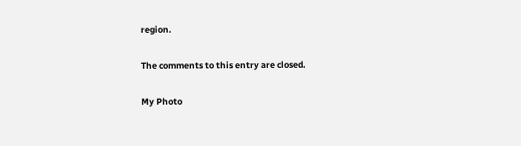region.

The comments to this entry are closed.

My Photo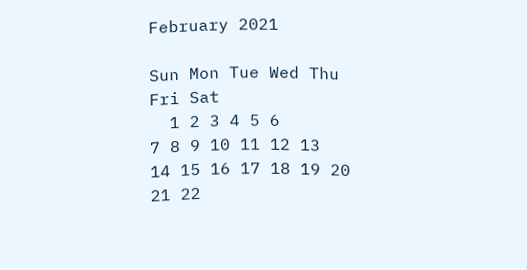February 2021

Sun Mon Tue Wed Thu Fri Sat
  1 2 3 4 5 6
7 8 9 10 11 12 13
14 15 16 17 18 19 20
21 22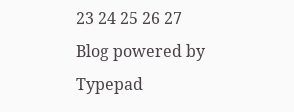23 24 25 26 27
Blog powered by Typepad